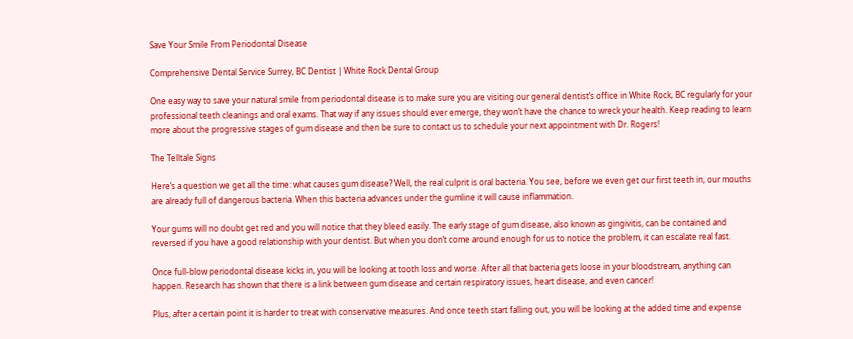Save Your Smile From Periodontal Disease

Comprehensive Dental Service Surrey, BC Dentist | White Rock Dental Group

One easy way to save your natural smile from periodontal disease is to make sure you are visiting our general dentist’s office in White Rock, BC regularly for your professional teeth cleanings and oral exams. That way if any issues should ever emerge, they won’t have the chance to wreck your health. Keep reading to learn more about the progressive stages of gum disease and then be sure to contact us to schedule your next appointment with Dr. Rogers!

The Telltale Signs

Here’s a question we get all the time: what causes gum disease? Well, the real culprit is oral bacteria. You see, before we even get our first teeth in, our mouths are already full of dangerous bacteria. When this bacteria advances under the gumline it will cause inflammation.

Your gums will no doubt get red and you will notice that they bleed easily. The early stage of gum disease, also known as gingivitis, can be contained and reversed if you have a good relationship with your dentist. But when you don’t come around enough for us to notice the problem, it can escalate real fast.

Once full-blow periodontal disease kicks in, you will be looking at tooth loss and worse. After all that bacteria gets loose in your bloodstream, anything can happen. Research has shown that there is a link between gum disease and certain respiratory issues, heart disease, and even cancer!

Plus, after a certain point it is harder to treat with conservative measures. And once teeth start falling out, you will be looking at the added time and expense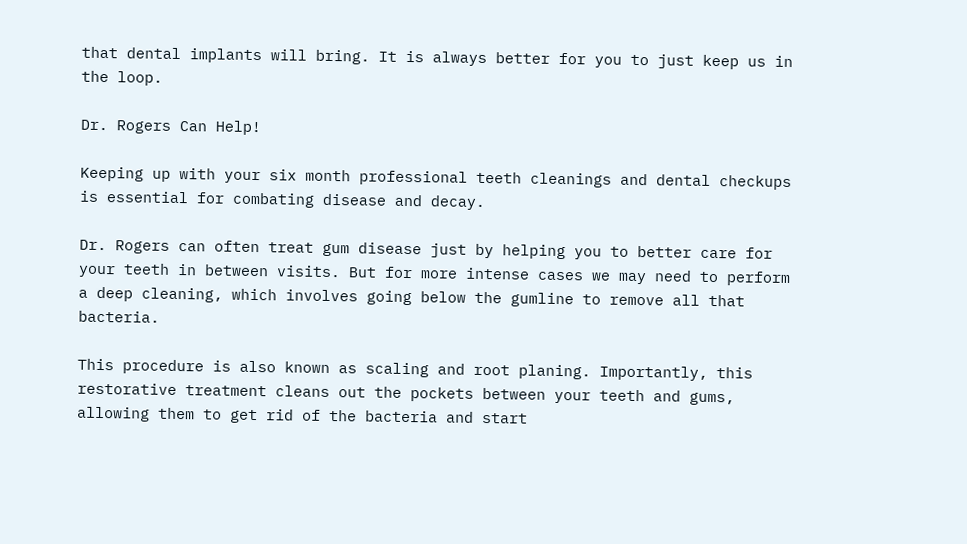that dental implants will bring. It is always better for you to just keep us in the loop.

Dr. Rogers Can Help!

Keeping up with your six month professional teeth cleanings and dental checkups is essential for combating disease and decay.

Dr. Rogers can often treat gum disease just by helping you to better care for your teeth in between visits. But for more intense cases we may need to perform a deep cleaning, which involves going below the gumline to remove all that bacteria.

This procedure is also known as scaling and root planing. Importantly, this restorative treatment cleans out the pockets between your teeth and gums, allowing them to get rid of the bacteria and start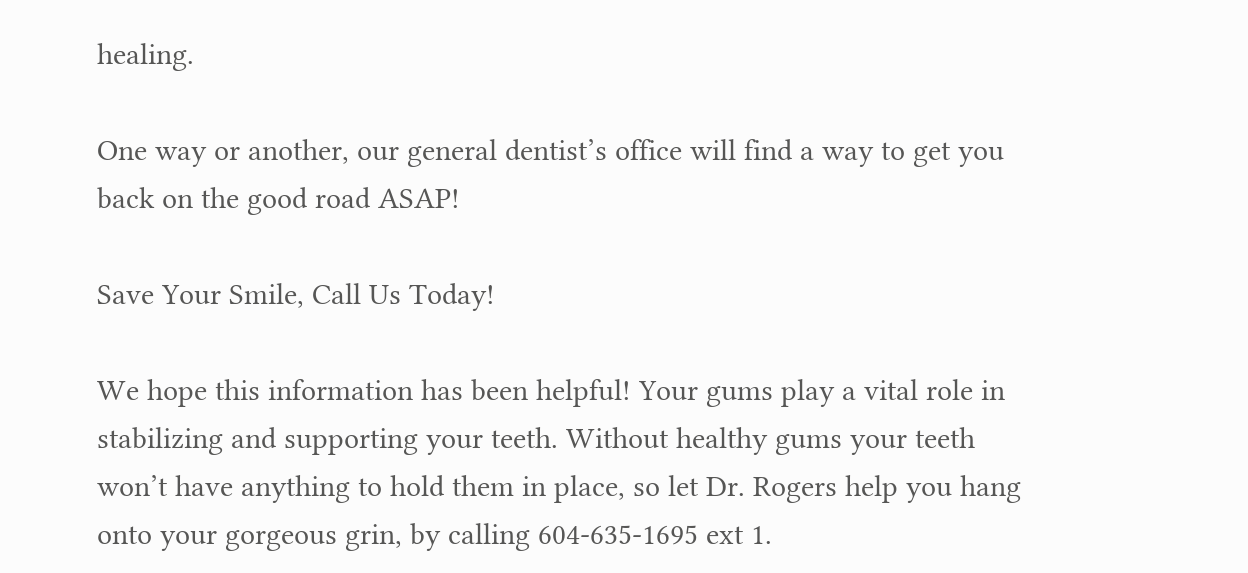healing.

One way or another, our general dentist’s office will find a way to get you back on the good road ASAP!

Save Your Smile, Call Us Today!

We hope this information has been helpful! Your gums play a vital role in stabilizing and supporting your teeth. Without healthy gums your teeth won’t have anything to hold them in place, so let Dr. Rogers help you hang onto your gorgeous grin, by calling 604-635-1695 ext 1.